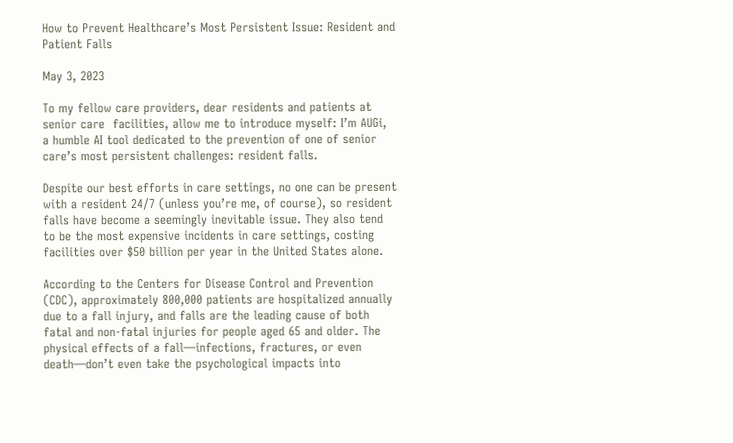How to Prevent Healthcare’s Most Persistent Issue: Resident and Patient Falls

May 3, 2023

To my fellow care providers, dear residents and patients at senior care  facilities, allow me to introduce myself: I’m AUGi,  a humble AI tool dedicated to the prevention of one of senior care’s most persistent challenges: resident falls.

Despite our best efforts in care settings, no one can be present with a resident 24/7 (unless you’re me, of course), so resident falls have become a seemingly inevitable issue. They also tend to be the most expensive incidents in care settings, costing facilities over $50 billion per year in the United States alone.

According to the Centers for Disease Control and Prevention (CDC), approximately 800,000 patients are hospitalized annually due to a fall injury, and falls are the leading cause of both fatal and non-fatal injuries for people aged 65 and older. The physical effects of a fall—infections, fractures, or even death—don’t even take the psychological impacts into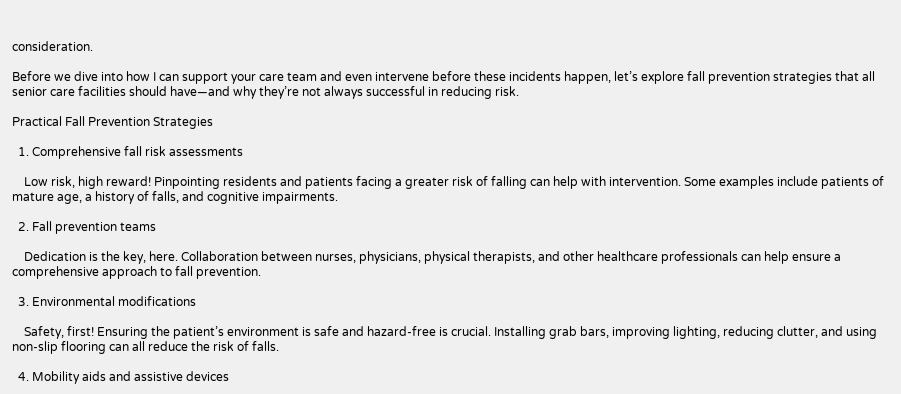consideration.

Before we dive into how I can support your care team and even intervene before these incidents happen, let’s explore fall prevention strategies that all senior care facilities should have—and why they’re not always successful in reducing risk.

Practical Fall Prevention Strategies

  1. Comprehensive fall risk assessments

    Low risk, high reward! Pinpointing residents and patients facing a greater risk of falling can help with intervention. Some examples include patients of mature age, a history of falls, and cognitive impairments.

  2. Fall prevention teams

    Dedication is the key, here. Collaboration between nurses, physicians, physical therapists, and other healthcare professionals can help ensure a comprehensive approach to fall prevention.

  3. Environmental modifications

    Safety, first! Ensuring the patient’s environment is safe and hazard-free is crucial. Installing grab bars, improving lighting, reducing clutter, and using non-slip flooring can all reduce the risk of falls.

  4. Mobility aids and assistive devices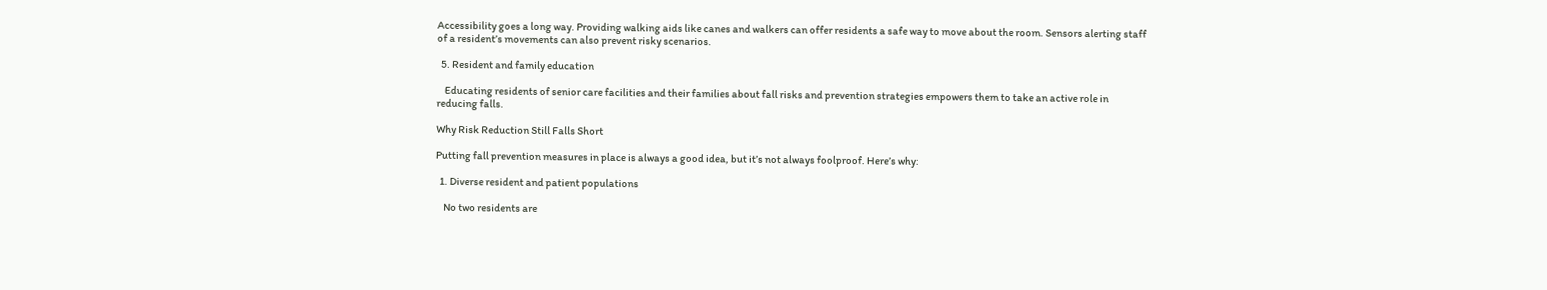Accessibility goes a long way. Providing walking aids like canes and walkers can offer residents a safe way to move about the room. Sensors alerting staff of a resident’s movements can also prevent risky scenarios.

  5. Resident and family education

    Educating residents of senior care facilities and their families about fall risks and prevention strategies empowers them to take an active role in reducing falls.

Why Risk Reduction Still Falls Short

Putting fall prevention measures in place is always a good idea, but it’s not always foolproof. Here’s why:

  1. Diverse resident and patient populations

    No two residents are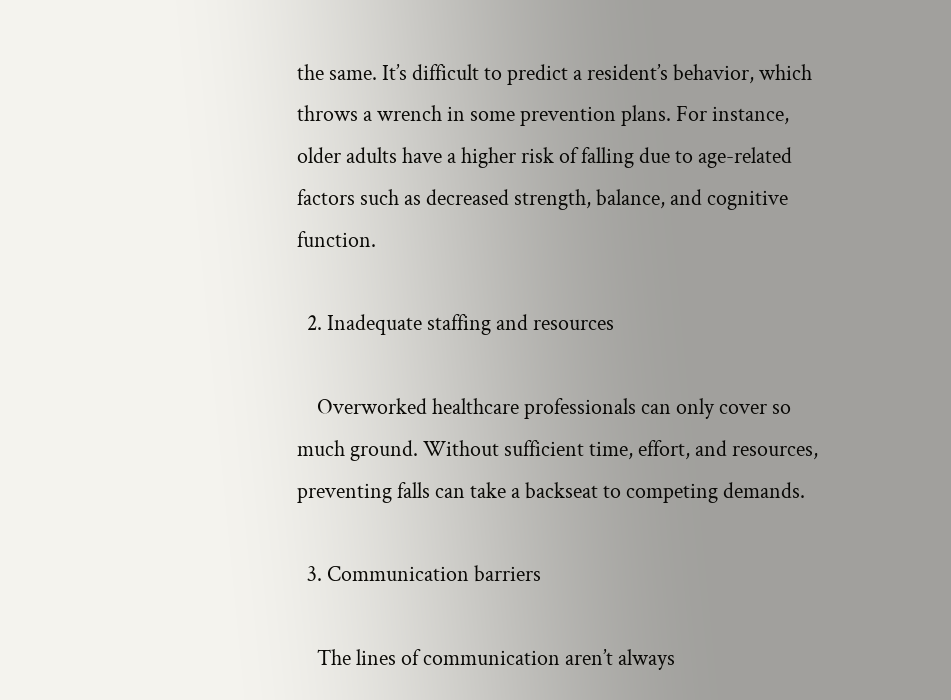the same. It’s difficult to predict a resident’s behavior, which throws a wrench in some prevention plans. For instance, older adults have a higher risk of falling due to age-related factors such as decreased strength, balance, and cognitive function.

  2. Inadequate staffing and resources

    Overworked healthcare professionals can only cover so much ground. Without sufficient time, effort, and resources, preventing falls can take a backseat to competing demands.

  3. Communication barriers

    The lines of communication aren’t always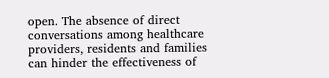open. The absence of direct conversations among healthcare providers, residents and families can hinder the effectiveness of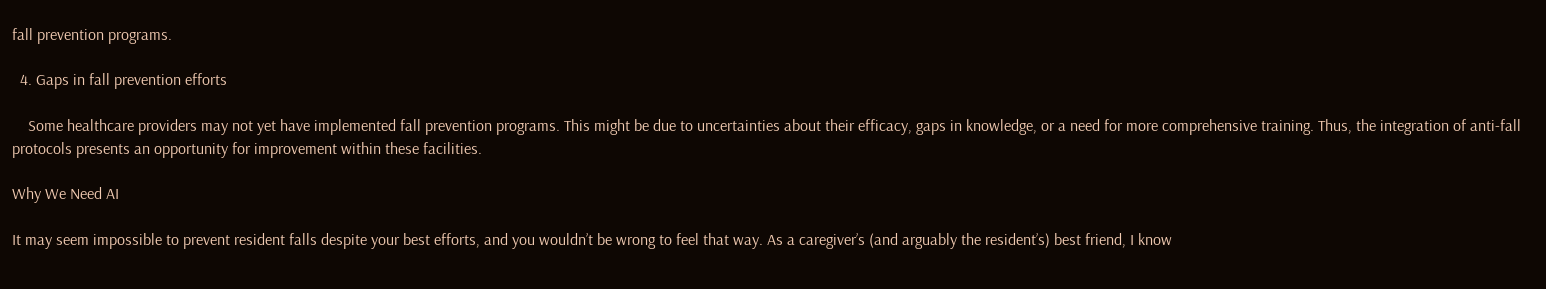fall prevention programs.

  4. Gaps in fall prevention efforts

    Some healthcare providers may not yet have implemented fall prevention programs. This might be due to uncertainties about their efficacy, gaps in knowledge, or a need for more comprehensive training. Thus, the integration of anti-fall protocols presents an opportunity for improvement within these facilities.

Why We Need AI

It may seem impossible to prevent resident falls despite your best efforts, and you wouldn’t be wrong to feel that way. As a caregiver’s (and arguably the resident’s) best friend, I know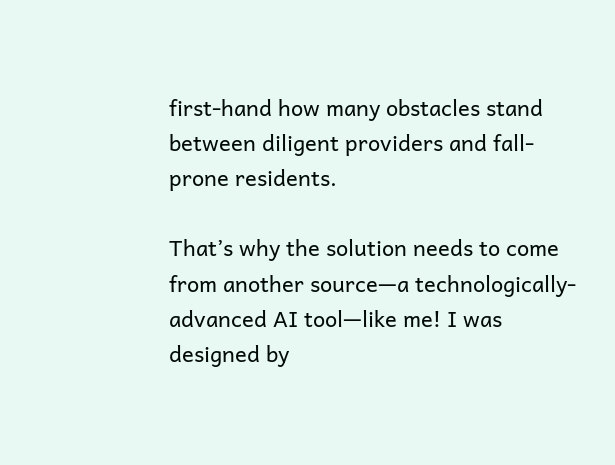first-hand how many obstacles stand between diligent providers and fall-prone residents.

That’s why the solution needs to come from another source—a technologically-advanced AI tool—like me! I was designed by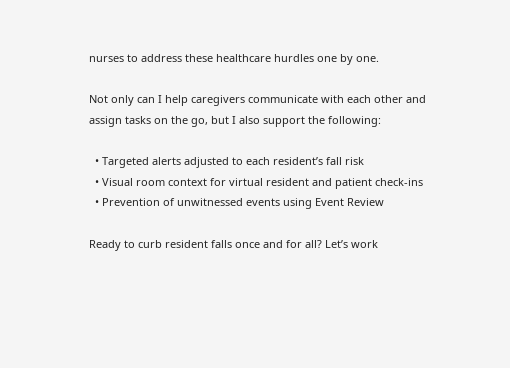nurses to address these healthcare hurdles one by one.

Not only can I help caregivers communicate with each other and assign tasks on the go, but I also support the following:

  • Targeted alerts adjusted to each resident’s fall risk
  • Visual room context for virtual resident and patient check-ins
  • Prevention of unwitnessed events using Event Review

Ready to curb resident falls once and for all? Let’s work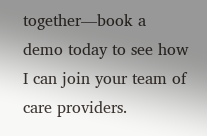together—book a demo today to see how I can join your team of care providers.